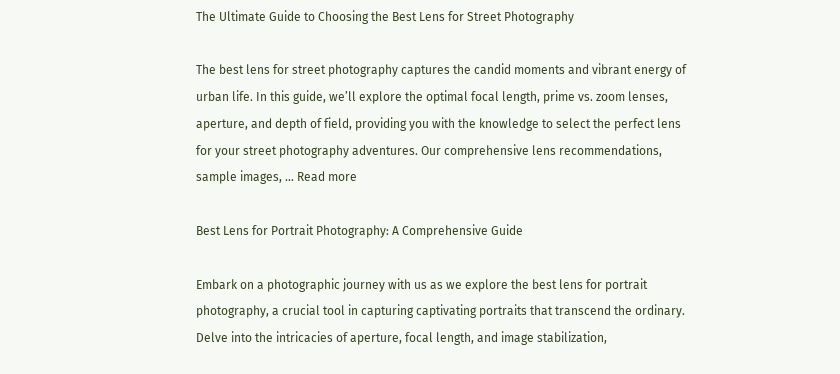The Ultimate Guide to Choosing the Best Lens for Street Photography

The best lens for street photography captures the candid moments and vibrant energy of urban life. In this guide, we’ll explore the optimal focal length, prime vs. zoom lenses, aperture, and depth of field, providing you with the knowledge to select the perfect lens for your street photography adventures. Our comprehensive lens recommendations, sample images, … Read more

Best Lens for Portrait Photography: A Comprehensive Guide

Embark on a photographic journey with us as we explore the best lens for portrait photography, a crucial tool in capturing captivating portraits that transcend the ordinary. Delve into the intricacies of aperture, focal length, and image stabilization,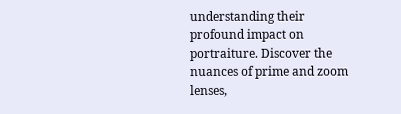understanding their profound impact on portraiture. Discover the nuances of prime and zoom lenses,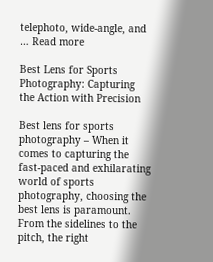telephoto, wide-angle, and … Read more

Best Lens for Sports Photography: Capturing the Action with Precision

Best lens for sports photography – When it comes to capturing the fast-paced and exhilarating world of sports photography, choosing the best lens is paramount. From the sidelines to the pitch, the right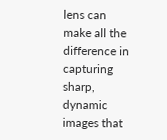lens can make all the difference in capturing sharp, dynamic images that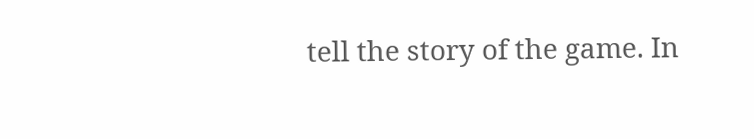tell the story of the game. In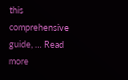this comprehensive guide, … Read more